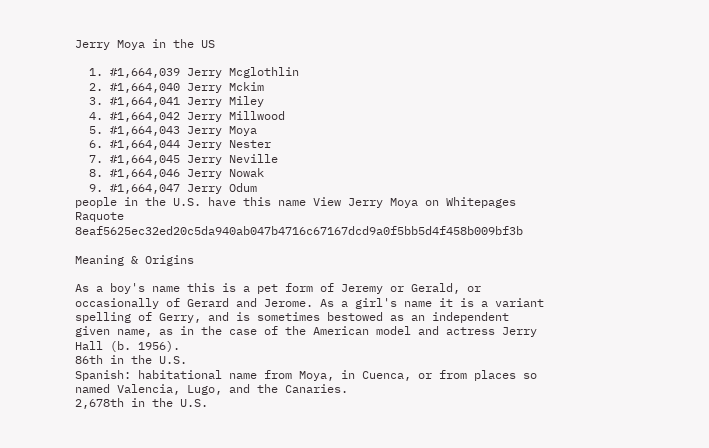Jerry Moya in the US

  1. #1,664,039 Jerry Mcglothlin
  2. #1,664,040 Jerry Mckim
  3. #1,664,041 Jerry Miley
  4. #1,664,042 Jerry Millwood
  5. #1,664,043 Jerry Moya
  6. #1,664,044 Jerry Nester
  7. #1,664,045 Jerry Neville
  8. #1,664,046 Jerry Nowak
  9. #1,664,047 Jerry Odum
people in the U.S. have this name View Jerry Moya on Whitepages Raquote 8eaf5625ec32ed20c5da940ab047b4716c67167dcd9a0f5bb5d4f458b009bf3b

Meaning & Origins

As a boy's name this is a pet form of Jeremy or Gerald, or occasionally of Gerard and Jerome. As a girl's name it is a variant spelling of Gerry, and is sometimes bestowed as an independent given name, as in the case of the American model and actress Jerry Hall (b. 1956).
86th in the U.S.
Spanish: habitational name from Moya, in Cuenca, or from places so named Valencia, Lugo, and the Canaries.
2,678th in the U.S.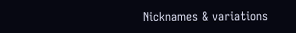Nicknames & variations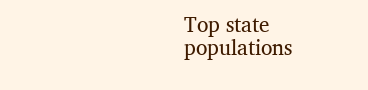Top state populations